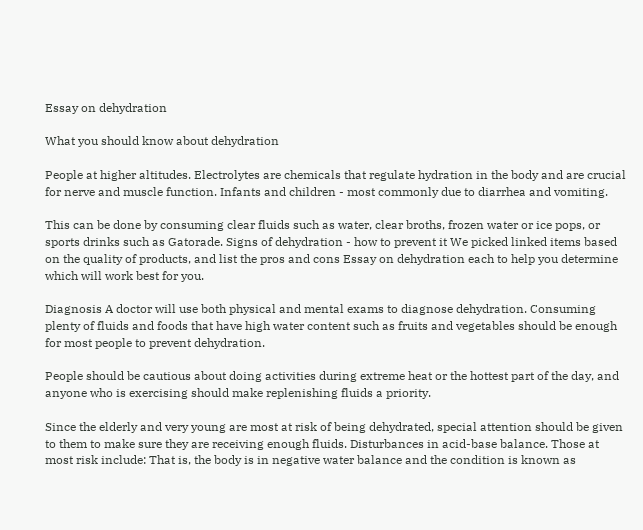Essay on dehydration

What you should know about dehydration

People at higher altitudes. Electrolytes are chemicals that regulate hydration in the body and are crucial for nerve and muscle function. Infants and children - most commonly due to diarrhea and vomiting.

This can be done by consuming clear fluids such as water, clear broths, frozen water or ice pops, or sports drinks such as Gatorade. Signs of dehydration - how to prevent it We picked linked items based on the quality of products, and list the pros and cons Essay on dehydration each to help you determine which will work best for you.

Diagnosis A doctor will use both physical and mental exams to diagnose dehydration. Consuming plenty of fluids and foods that have high water content such as fruits and vegetables should be enough for most people to prevent dehydration.

People should be cautious about doing activities during extreme heat or the hottest part of the day, and anyone who is exercising should make replenishing fluids a priority.

Since the elderly and very young are most at risk of being dehydrated, special attention should be given to them to make sure they are receiving enough fluids. Disturbances in acid-base balance. Those at most risk include: That is, the body is in negative water balance and the condition is known as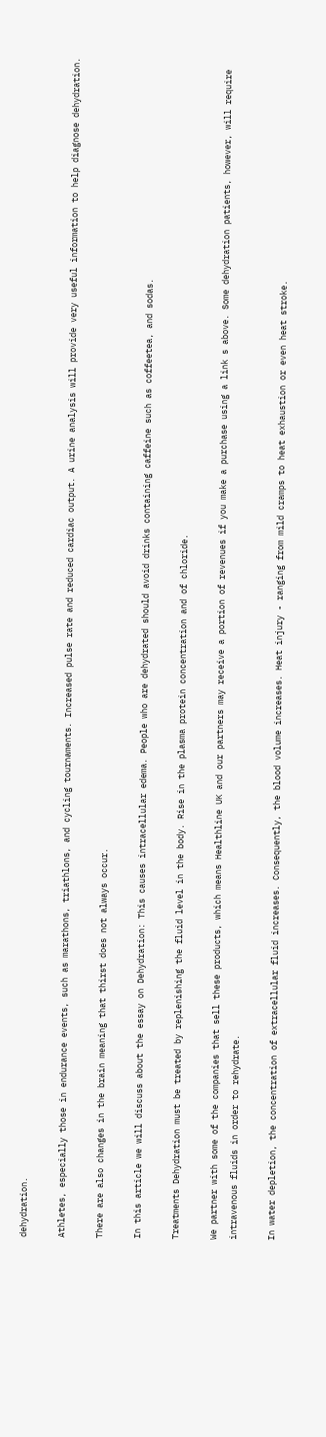dehydration.

Athletes, especially those in endurance events, such as marathons, triathlons, and cycling tournaments. Increased pulse rate and reduced cardiac output. A urine analysis will provide very useful information to help diagnose dehydration.

There are also changes in the brain meaning that thirst does not always occur.

In this article we will discuss about the essay on Dehydration: This causes intracellular edema. People who are dehydrated should avoid drinks containing caffeine such as coffeetea, and sodas.

Treatments Dehydration must be treated by replenishing the fluid level in the body. Rise in the plasma protein concentration and of chloride.

We partner with some of the companies that sell these products, which means Healthline UK and our partners may receive a portion of revenues if you make a purchase using a link s above. Some dehydration patients, however, will require intravenous fluids in order to rehydrate.

In water depletion, the concentration of extracellular fluid increases. Consequently, the blood volume increases. Heat injury - ranging from mild cramps to heat exhaustion or even heat stroke.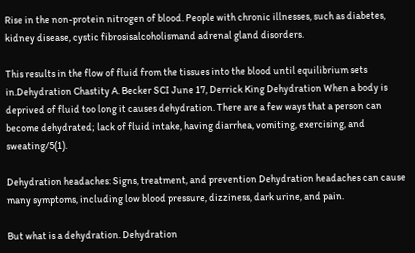Rise in the non-protein nitrogen of blood. People with chronic illnesses, such as diabetes, kidney disease, cystic fibrosisalcoholismand adrenal gland disorders.

This results in the flow of fluid from the tissues into the blood until equilibrium sets in.Dehydration Chastity A. Becker SCI June 17, Derrick King Dehydration When a body is deprived of fluid too long it causes dehydration. There are a few ways that a person can become dehydrated; lack of fluid intake, having diarrhea, vomiting, exercising, and sweating/5(1).

Dehydration headaches: Signs, treatment, and prevention Dehydration headaches can cause many symptoms, including low blood pressure, dizziness, dark urine, and pain.

But what is a dehydration. Dehydration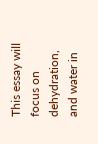This essay will focus on dehydration, and water in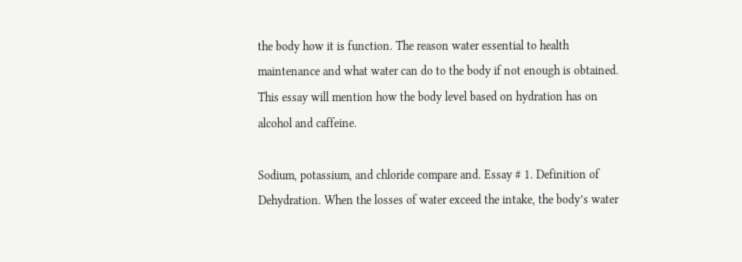the body how it is function. The reason water essential to health maintenance and what water can do to the body if not enough is obtained. This essay will mention how the body level based on hydration has on alcohol and caffeine.

Sodium, potassium, and chloride compare and. Essay # 1. Definition of Dehydration. When the losses of water exceed the intake, the body’s water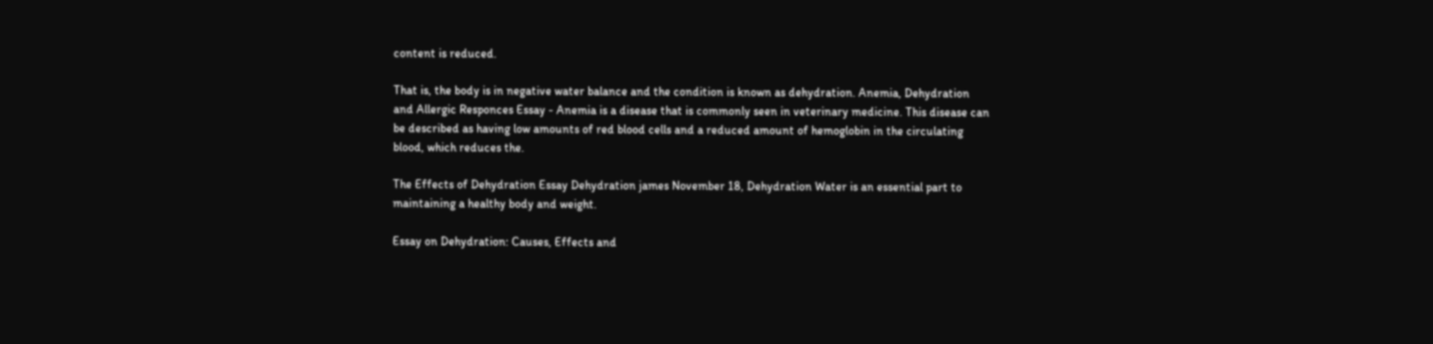content is reduced.

That is, the body is in negative water balance and the condition is known as dehydration. Anemia, Dehydration and Allergic Responces Essay - Anemia is a disease that is commonly seen in veterinary medicine. This disease can be described as having low amounts of red blood cells and a reduced amount of hemoglobin in the circulating blood, which reduces the.

The Effects of Dehydration Essay Dehydration james November 18, Dehydration Water is an essential part to maintaining a healthy body and weight.

Essay on Dehydration: Causes, Effects and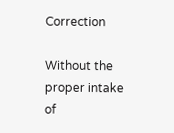Correction

Without the proper intake of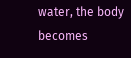water, the body becomes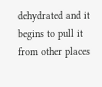dehydrated and it begins to pull it from other places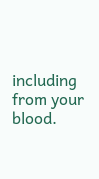including from your blood.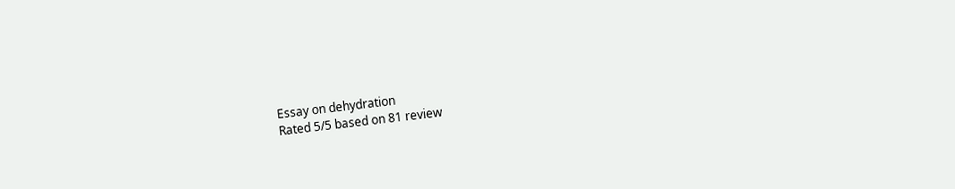Essay on dehydration
Rated 5/5 based on 81 review